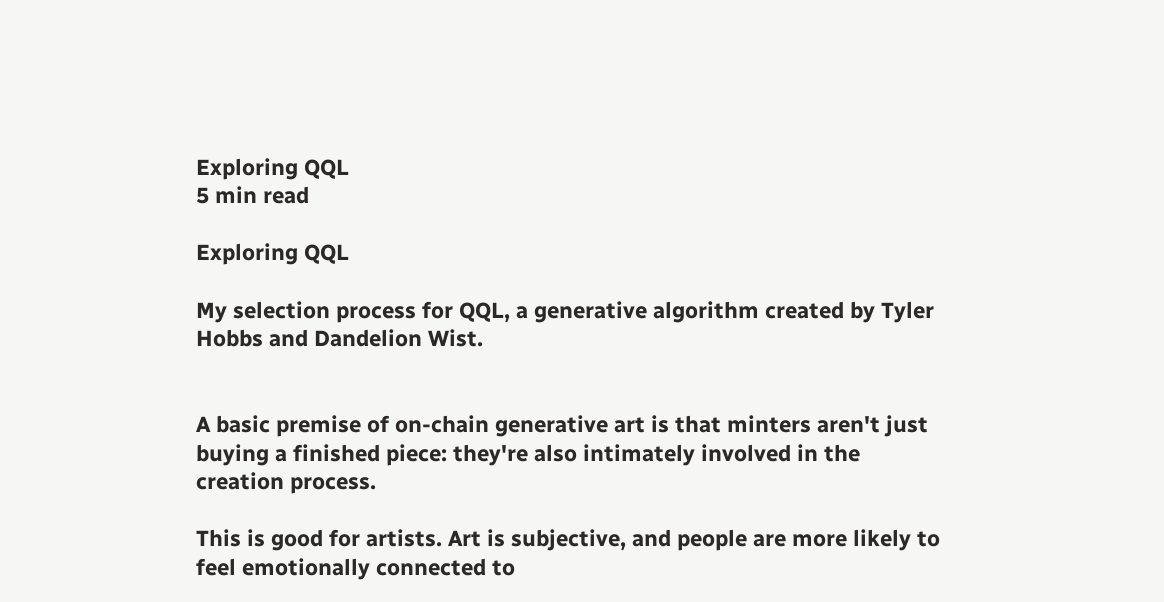Exploring QQL
5 min read

Exploring QQL

My selection process for QQL, a generative algorithm created by Tyler Hobbs and Dandelion Wist.


A basic premise of on-chain generative art is that minters aren't just buying a finished piece: they're also intimately involved in the creation process.

This is good for artists. Art is subjective, and people are more likely to feel emotionally connected to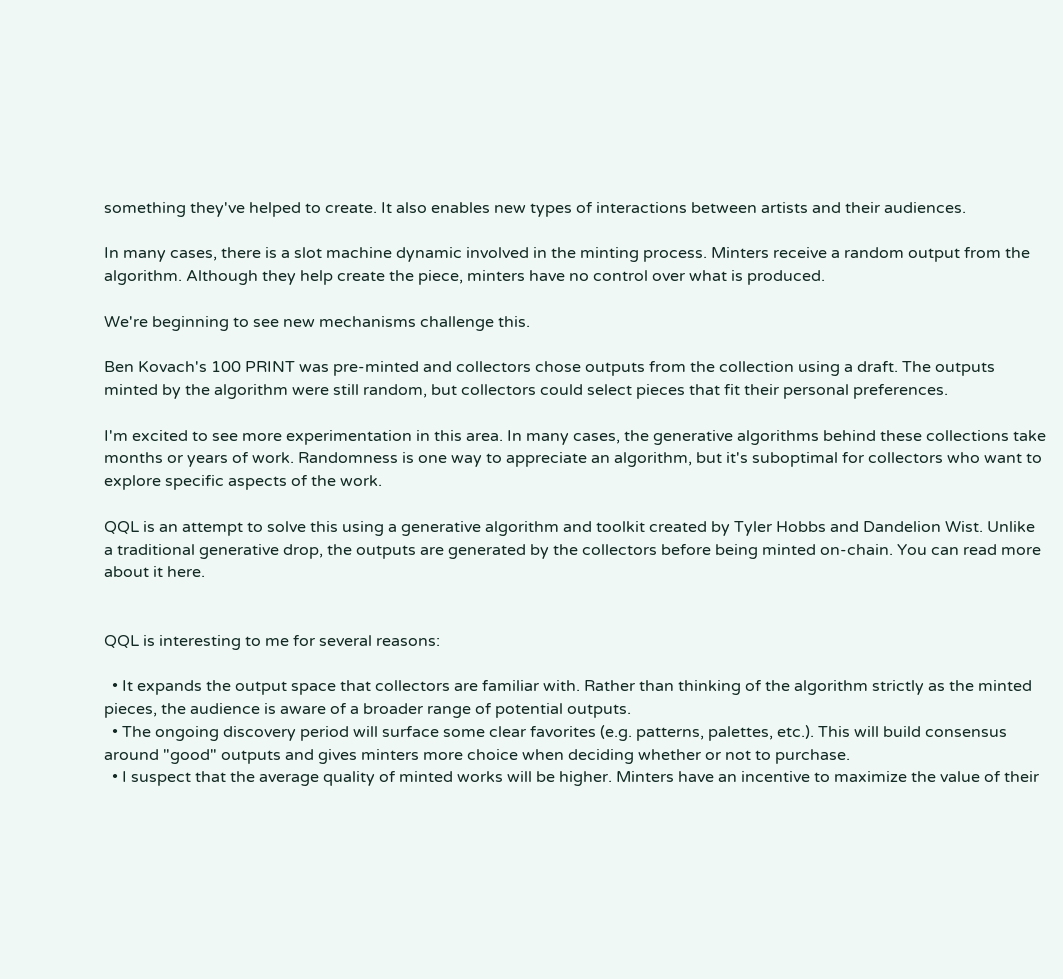something they've helped to create. It also enables new types of interactions between artists and their audiences.

In many cases, there is a slot machine dynamic involved in the minting process. Minters receive a random output from the algorithm. Although they help create the piece, minters have no control over what is produced.

We're beginning to see new mechanisms challenge this.

Ben Kovach's 100 PRINT was pre-minted and collectors chose outputs from the collection using a draft. The outputs minted by the algorithm were still random, but collectors could select pieces that fit their personal preferences.

I'm excited to see more experimentation in this area. In many cases, the generative algorithms behind these collections take months or years of work. Randomness is one way to appreciate an algorithm, but it's suboptimal for collectors who want to explore specific aspects of the work.

QQL is an attempt to solve this using a generative algorithm and toolkit created by Tyler Hobbs and Dandelion Wist. Unlike a traditional generative drop, the outputs are generated by the collectors before being minted on-chain. You can read more about it here.


QQL is interesting to me for several reasons:

  • It expands the output space that collectors are familiar with. Rather than thinking of the algorithm strictly as the minted pieces, the audience is aware of a broader range of potential outputs.
  • The ongoing discovery period will surface some clear favorites (e.g. patterns, palettes, etc.). This will build consensus around "good" outputs and gives minters more choice when deciding whether or not to purchase.
  • I suspect that the average quality of minted works will be higher. Minters have an incentive to maximize the value of their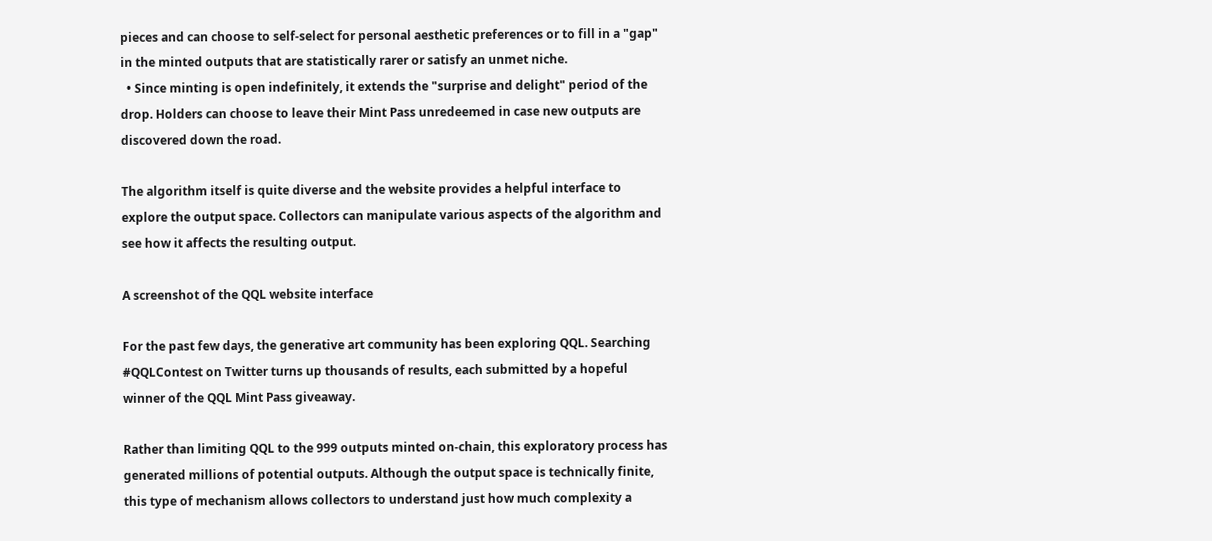pieces and can choose to self-select for personal aesthetic preferences or to fill in a "gap" in the minted outputs that are statistically rarer or satisfy an unmet niche.
  • Since minting is open indefinitely, it extends the "surprise and delight" period of the drop. Holders can choose to leave their Mint Pass unredeemed in case new outputs are discovered down the road.

The algorithm itself is quite diverse and the website provides a helpful interface to explore the output space. Collectors can manipulate various aspects of the algorithm and see how it affects the resulting output.

A screenshot of the QQL website interface

For the past few days, the generative art community has been exploring QQL. Searching #QQLContest on Twitter turns up thousands of results, each submitted by a hopeful winner of the QQL Mint Pass giveaway.

Rather than limiting QQL to the 999 outputs minted on-chain, this exploratory process has generated millions of potential outputs. Although the output space is technically finite, this type of mechanism allows collectors to understand just how much complexity a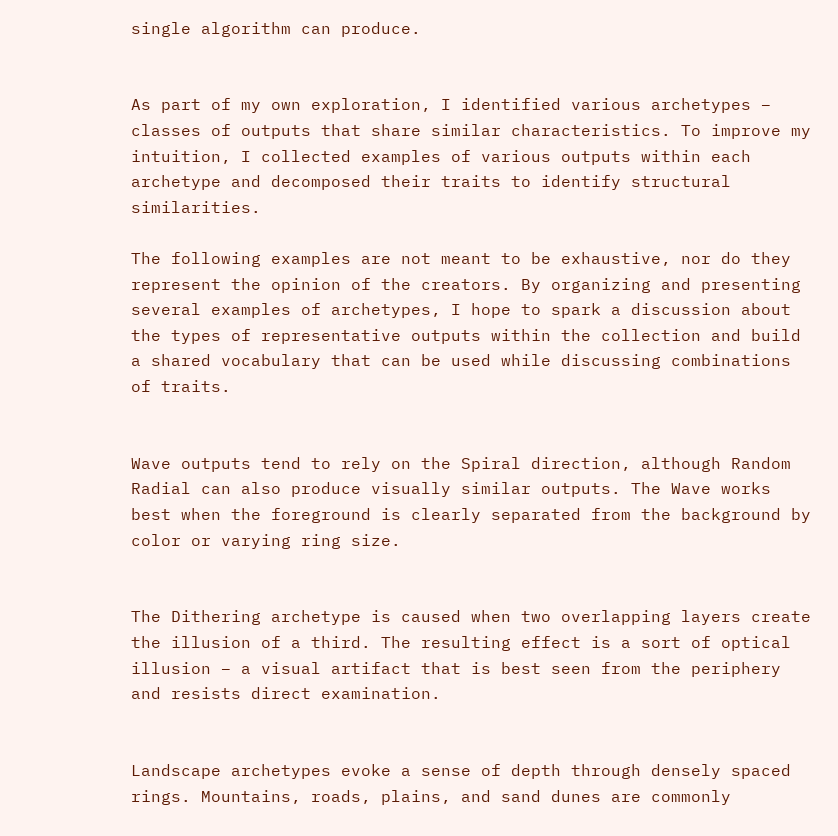single algorithm can produce.


As part of my own exploration, I identified various archetypes – classes of outputs that share similar characteristics. To improve my intuition, I collected examples of various outputs within each archetype and decomposed their traits to identify structural similarities.

The following examples are not meant to be exhaustive, nor do they represent the opinion of the creators. By organizing and presenting several examples of archetypes, I hope to spark a discussion about the types of representative outputs within the collection and build a shared vocabulary that can be used while discussing combinations of traits.


Wave outputs tend to rely on the Spiral direction, although Random Radial can also produce visually similar outputs. The Wave works best when the foreground is clearly separated from the background by color or varying ring size.


The Dithering archetype is caused when two overlapping layers create the illusion of a third. The resulting effect is a sort of optical illusion – a visual artifact that is best seen from the periphery and resists direct examination.


Landscape archetypes evoke a sense of depth through densely spaced rings. Mountains, roads, plains, and sand dunes are commonly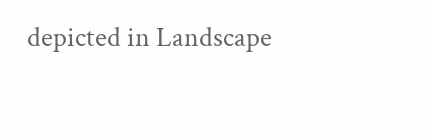depicted in Landscape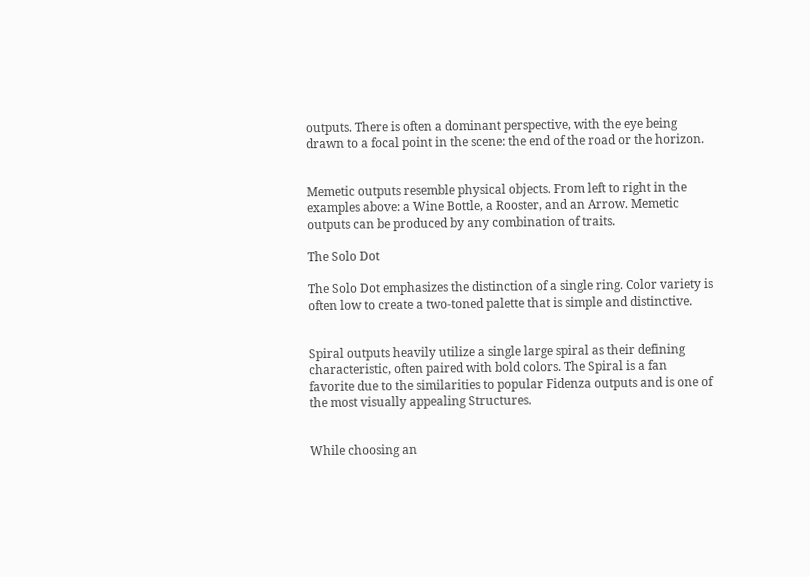outputs. There is often a dominant perspective, with the eye being drawn to a focal point in the scene: the end of the road or the horizon.


Memetic outputs resemble physical objects. From left to right in the examples above: a Wine Bottle, a Rooster, and an Arrow. Memetic outputs can be produced by any combination of traits.

The Solo Dot

The Solo Dot emphasizes the distinction of a single ring. Color variety is often low to create a two-toned palette that is simple and distinctive.


Spiral outputs heavily utilize a single large spiral as their defining characteristic, often paired with bold colors. The Spiral is a fan favorite due to the similarities to popular Fidenza outputs and is one of the most visually appealing Structures.


While choosing an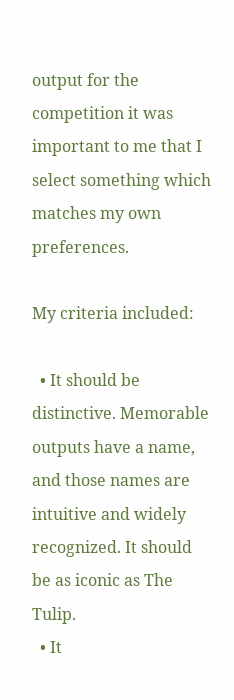output for the competition it was important to me that I select something which matches my own preferences.

My criteria included:

  • It should be distinctive. Memorable outputs have a name, and those names are intuitive and widely recognized. It should be as iconic as The Tulip.
  • It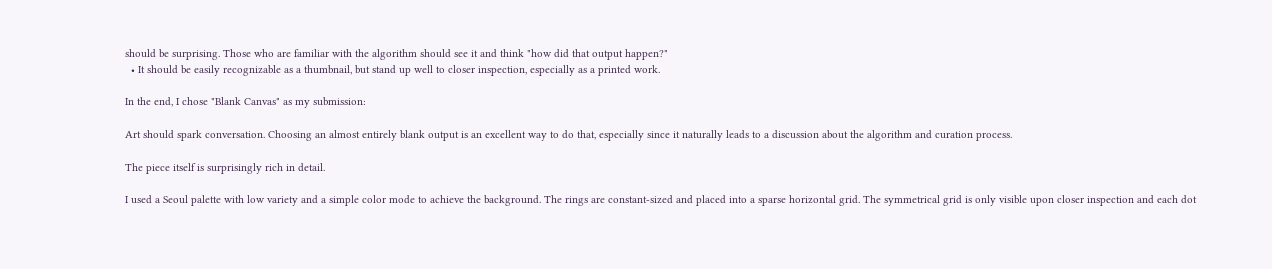should be surprising. Those who are familiar with the algorithm should see it and think "how did that output happen?"
  • It should be easily recognizable as a thumbnail, but stand up well to closer inspection, especially as a printed work.

In the end, I chose "Blank Canvas" as my submission:

Art should spark conversation. Choosing an almost entirely blank output is an excellent way to do that, especially since it naturally leads to a discussion about the algorithm and curation process.

The piece itself is surprisingly rich in detail.

I used a Seoul palette with low variety and a simple color mode to achieve the background. The rings are constant-sized and placed into a sparse horizontal grid. The symmetrical grid is only visible upon closer inspection and each dot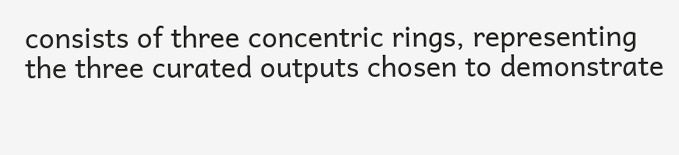consists of three concentric rings, representing the three curated outputs chosen to demonstrate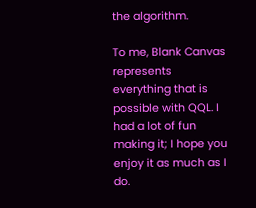the algorithm.

To me, Blank Canvas represents everything that is possible with QQL. I had a lot of fun making it; I hope you enjoy it as much as I do.